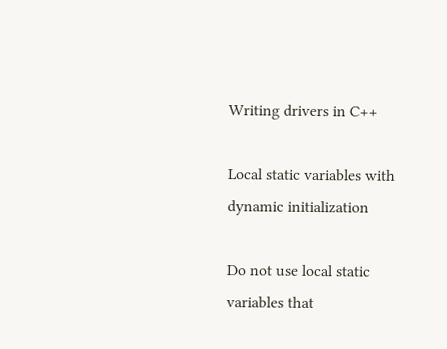Writing drivers in C++

Local static variables with dynamic initialization

Do not use local static variables that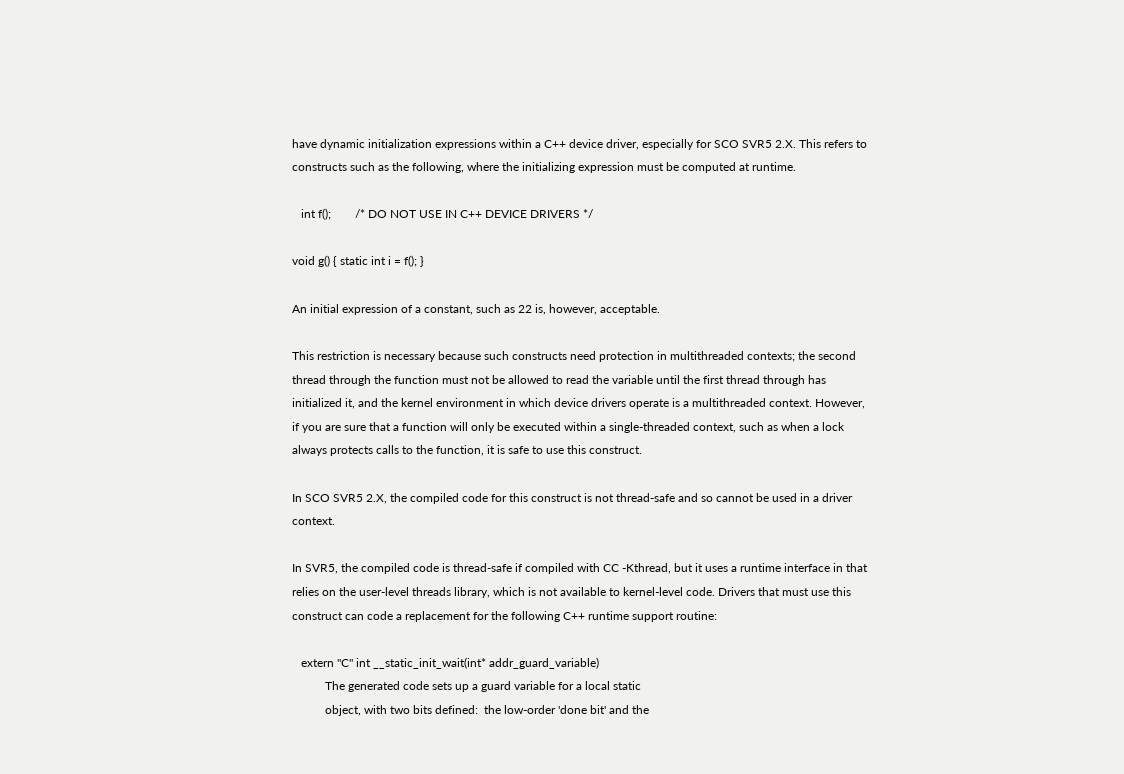have dynamic initialization expressions within a C++ device driver, especially for SCO SVR5 2.X. This refers to constructs such as the following, where the initializing expression must be computed at runtime.

   int f();        /* DO NOT USE IN C++ DEVICE DRIVERS */

void g() { static int i = f(); }

An initial expression of a constant, such as 22 is, however, acceptable.

This restriction is necessary because such constructs need protection in multithreaded contexts; the second thread through the function must not be allowed to read the variable until the first thread through has initialized it, and the kernel environment in which device drivers operate is a multithreaded context. However, if you are sure that a function will only be executed within a single-threaded context, such as when a lock always protects calls to the function, it is safe to use this construct.

In SCO SVR5 2.X, the compiled code for this construct is not thread-safe and so cannot be used in a driver context.

In SVR5, the compiled code is thread-safe if compiled with CC -Kthread, but it uses a runtime interface in that relies on the user-level threads library, which is not available to kernel-level code. Drivers that must use this construct can code a replacement for the following C++ runtime support routine:

   extern "C" int __static_init_wait(int* addr_guard_variable)
           The generated code sets up a guard variable for a local static
           object, with two bits defined:  the low-order 'done bit' and the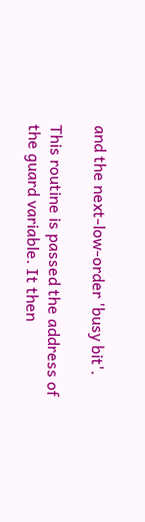and the next-low-order 'busy bit'.

This routine is passed the address of the guard variable. It then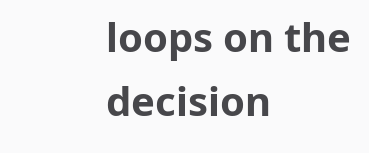loops on the decision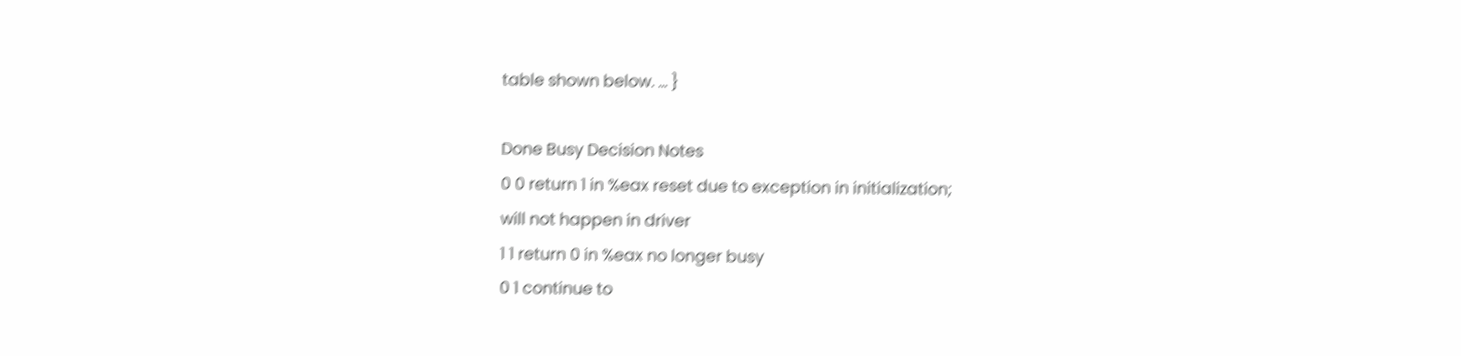table shown below. ... }

Done Busy Decision Notes
0 0 return 1 in %eax reset due to exception in initialization;
will not happen in driver
1 1 return 0 in %eax no longer busy
0 1 continue to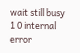wait still busy
1 0 internal error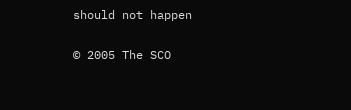should not happen

© 2005 The SCO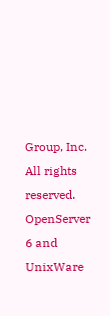Group, Inc. All rights reserved.
OpenServer 6 and UnixWare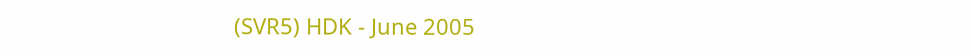(SVR5) HDK - June 2005